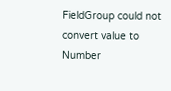FieldGroup could not convert value to Number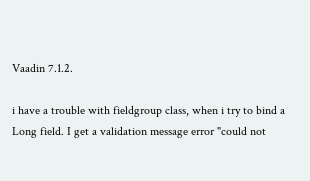Vaadin 7.1.2.

i have a trouble with fieldgroup class, when i try to bind a Long field. I get a validation message error "could not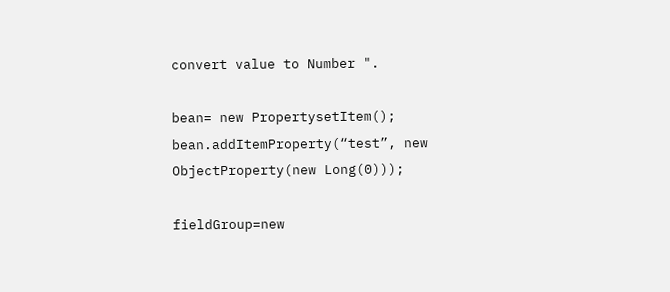convert value to Number ".

bean= new PropertysetItem();
bean.addItemProperty(“test”, new ObjectProperty(new Long(0)));

fieldGroup=new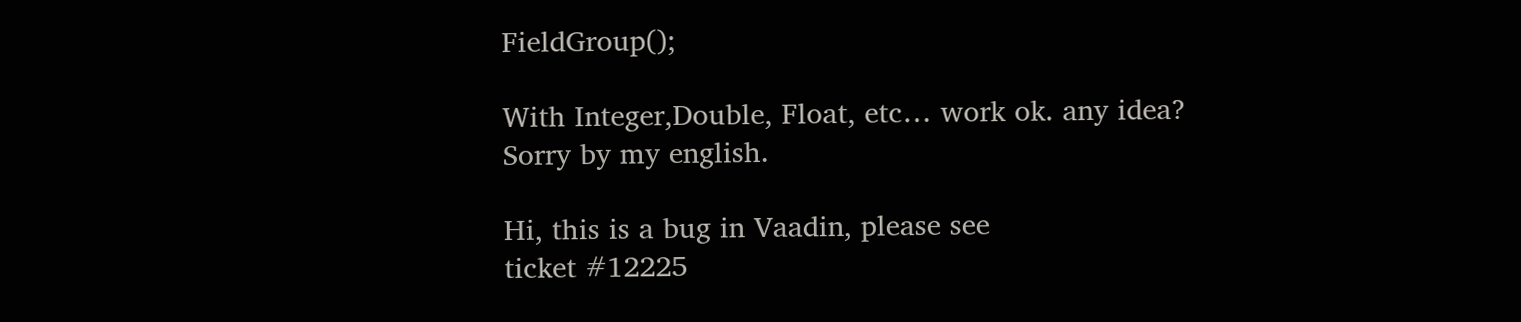FieldGroup();

With Integer,Double, Float, etc… work ok. any idea?
Sorry by my english.

Hi, this is a bug in Vaadin, please see
ticket #12225